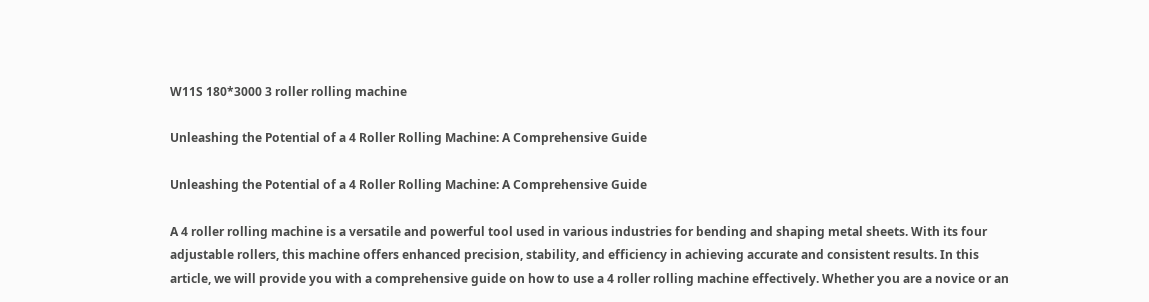W11S 180*3000 3 roller rolling machine

Unleashing the Potential of a 4 Roller Rolling Machine: A Comprehensive Guide

Unleashing the Potential of a 4 Roller Rolling Machine: A Comprehensive Guide

A 4 roller rolling machine is a versatile and powerful tool used in various industries for bending and shaping metal sheets. With its four adjustable rollers, this machine offers enhanced precision, stability, and efficiency in achieving accurate and consistent results. In this article, we will provide you with a comprehensive guide on how to use a 4 roller rolling machine effectively. Whether you are a novice or an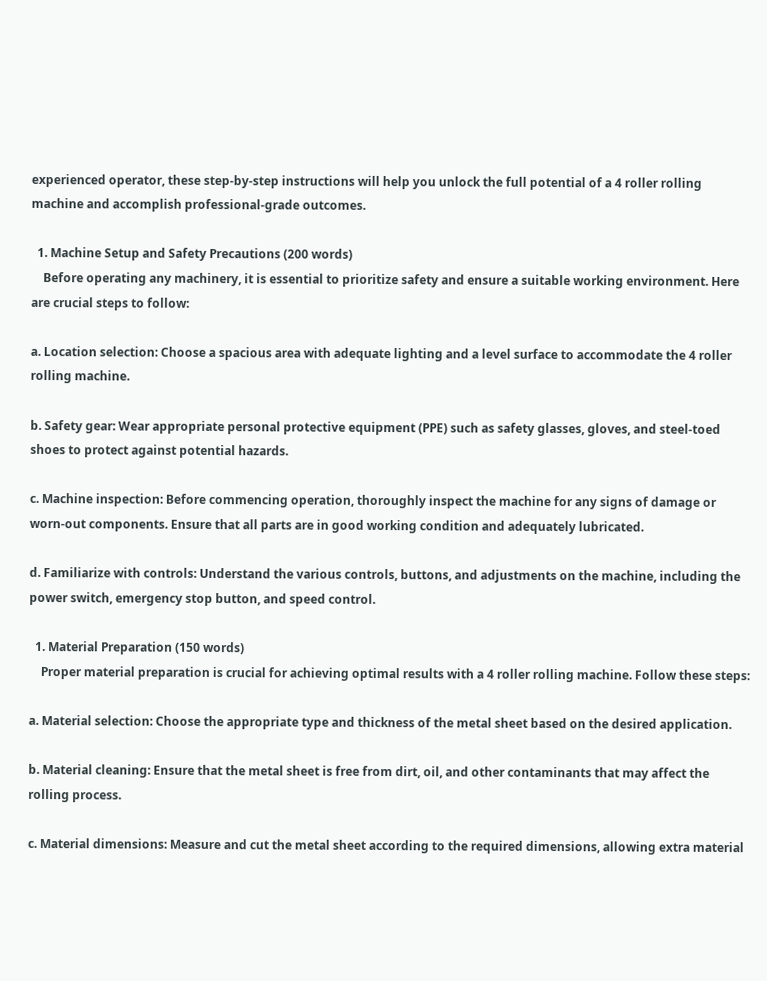experienced operator, these step-by-step instructions will help you unlock the full potential of a 4 roller rolling machine and accomplish professional-grade outcomes.

  1. Machine Setup and Safety Precautions (200 words)
    Before operating any machinery, it is essential to prioritize safety and ensure a suitable working environment. Here are crucial steps to follow:

a. Location selection: Choose a spacious area with adequate lighting and a level surface to accommodate the 4 roller rolling machine.

b. Safety gear: Wear appropriate personal protective equipment (PPE) such as safety glasses, gloves, and steel-toed shoes to protect against potential hazards.

c. Machine inspection: Before commencing operation, thoroughly inspect the machine for any signs of damage or worn-out components. Ensure that all parts are in good working condition and adequately lubricated.

d. Familiarize with controls: Understand the various controls, buttons, and adjustments on the machine, including the power switch, emergency stop button, and speed control.

  1. Material Preparation (150 words)
    Proper material preparation is crucial for achieving optimal results with a 4 roller rolling machine. Follow these steps:

a. Material selection: Choose the appropriate type and thickness of the metal sheet based on the desired application.

b. Material cleaning: Ensure that the metal sheet is free from dirt, oil, and other contaminants that may affect the rolling process.

c. Material dimensions: Measure and cut the metal sheet according to the required dimensions, allowing extra material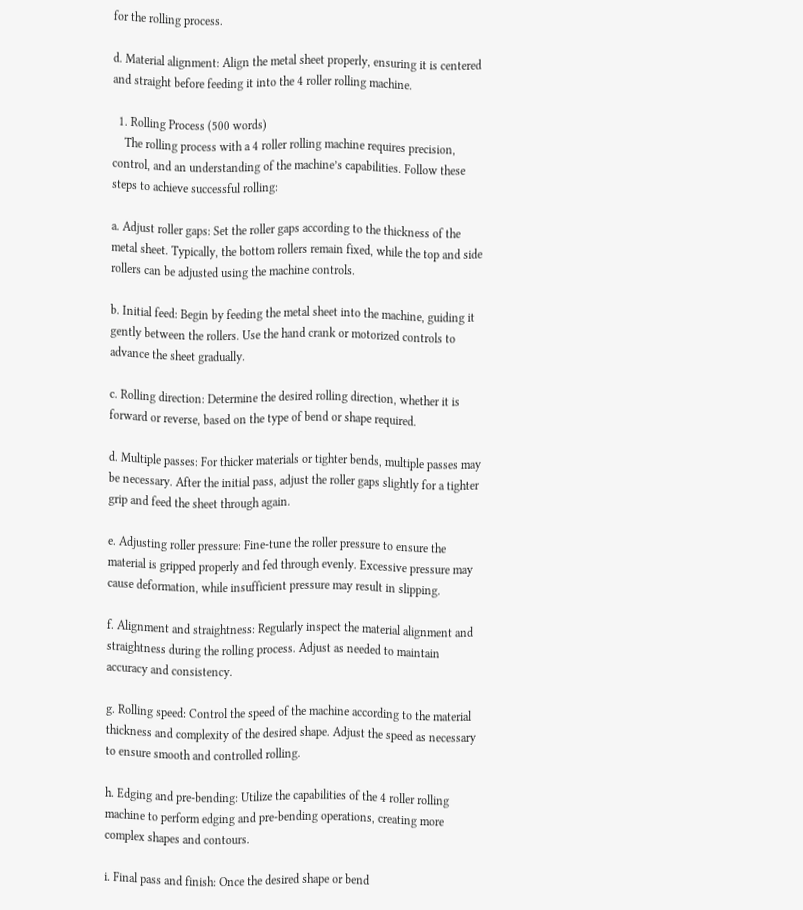for the rolling process.

d. Material alignment: Align the metal sheet properly, ensuring it is centered and straight before feeding it into the 4 roller rolling machine.

  1. Rolling Process (500 words)
    The rolling process with a 4 roller rolling machine requires precision, control, and an understanding of the machine’s capabilities. Follow these steps to achieve successful rolling:

a. Adjust roller gaps: Set the roller gaps according to the thickness of the metal sheet. Typically, the bottom rollers remain fixed, while the top and side rollers can be adjusted using the machine controls.

b. Initial feed: Begin by feeding the metal sheet into the machine, guiding it gently between the rollers. Use the hand crank or motorized controls to advance the sheet gradually.

c. Rolling direction: Determine the desired rolling direction, whether it is forward or reverse, based on the type of bend or shape required.

d. Multiple passes: For thicker materials or tighter bends, multiple passes may be necessary. After the initial pass, adjust the roller gaps slightly for a tighter grip and feed the sheet through again.

e. Adjusting roller pressure: Fine-tune the roller pressure to ensure the material is gripped properly and fed through evenly. Excessive pressure may cause deformation, while insufficient pressure may result in slipping.

f. Alignment and straightness: Regularly inspect the material alignment and straightness during the rolling process. Adjust as needed to maintain accuracy and consistency.

g. Rolling speed: Control the speed of the machine according to the material thickness and complexity of the desired shape. Adjust the speed as necessary to ensure smooth and controlled rolling.

h. Edging and pre-bending: Utilize the capabilities of the 4 roller rolling machine to perform edging and pre-bending operations, creating more complex shapes and contours.

i. Final pass and finish: Once the desired shape or bend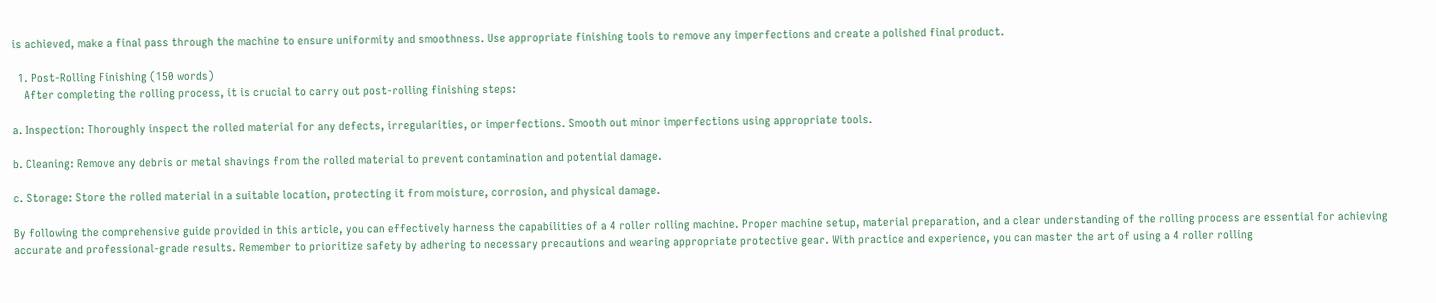is achieved, make a final pass through the machine to ensure uniformity and smoothness. Use appropriate finishing tools to remove any imperfections and create a polished final product.

  1. Post-Rolling Finishing (150 words)
    After completing the rolling process, it is crucial to carry out post-rolling finishing steps:

a. Inspection: Thoroughly inspect the rolled material for any defects, irregularities, or imperfections. Smooth out minor imperfections using appropriate tools.

b. Cleaning: Remove any debris or metal shavings from the rolled material to prevent contamination and potential damage.

c. Storage: Store the rolled material in a suitable location, protecting it from moisture, corrosion, and physical damage.

By following the comprehensive guide provided in this article, you can effectively harness the capabilities of a 4 roller rolling machine. Proper machine setup, material preparation, and a clear understanding of the rolling process are essential for achieving accurate and professional-grade results. Remember to prioritize safety by adhering to necessary precautions and wearing appropriate protective gear. With practice and experience, you can master the art of using a 4 roller rolling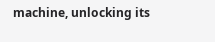machine, unlocking its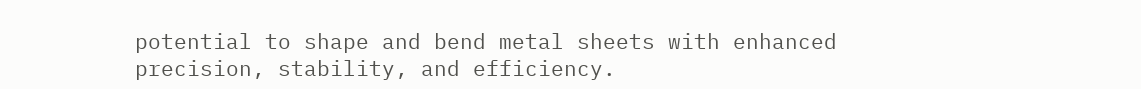potential to shape and bend metal sheets with enhanced precision, stability, and efficiency.